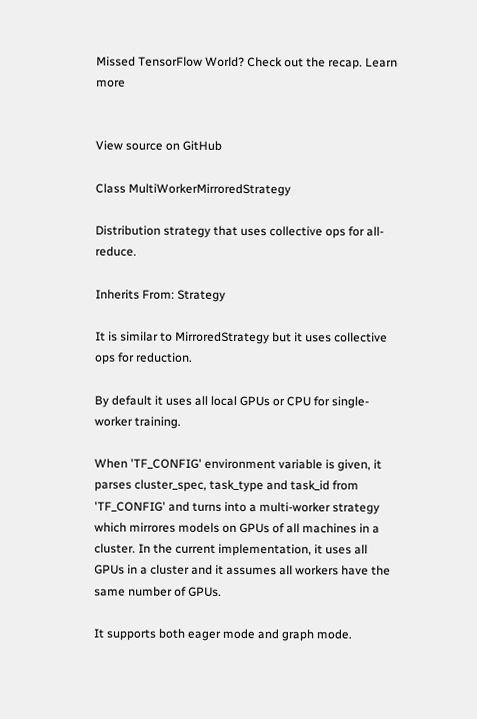Missed TensorFlow World? Check out the recap. Learn more


View source on GitHub

Class MultiWorkerMirroredStrategy

Distribution strategy that uses collective ops for all-reduce.

Inherits From: Strategy

It is similar to MirroredStrategy but it uses collective ops for reduction.

By default it uses all local GPUs or CPU for single-worker training.

When 'TF_CONFIG' environment variable is given, it parses cluster_spec, task_type and task_id from 'TF_CONFIG' and turns into a multi-worker strategy which mirrores models on GPUs of all machines in a cluster. In the current implementation, it uses all GPUs in a cluster and it assumes all workers have the same number of GPUs.

It supports both eager mode and graph mode.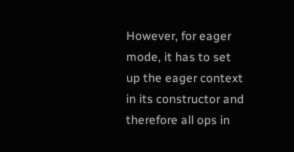However, for eager mode, it has to set up the eager context in its constructor and therefore all ops in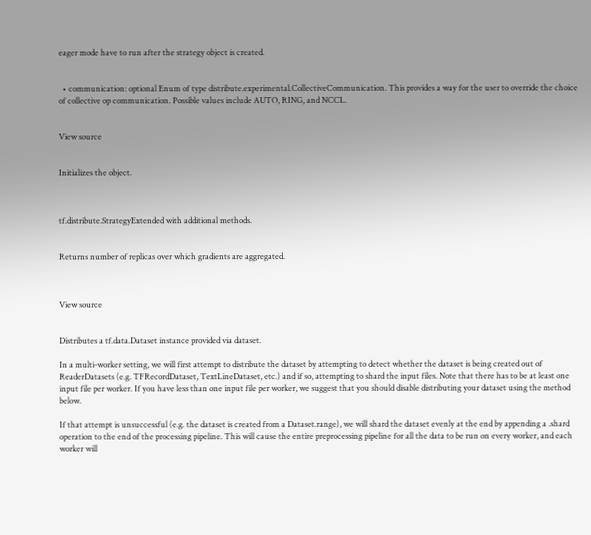eager mode have to run after the strategy object is created.


  • communication: optional Enum of type distribute.experimental.CollectiveCommunication. This provides a way for the user to override the choice of collective op communication. Possible values include AUTO, RING, and NCCL.


View source


Initializes the object.



tf.distribute.StrategyExtended with additional methods.


Returns number of replicas over which gradients are aggregated.



View source


Distributes a tf.data.Dataset instance provided via dataset.

In a multi-worker setting, we will first attempt to distribute the dataset by attempting to detect whether the dataset is being created out of ReaderDatasets (e.g. TFRecordDataset, TextLineDataset, etc.) and if so, attempting to shard the input files. Note that there has to be at least one input file per worker. If you have less than one input file per worker, we suggest that you should disable distributing your dataset using the method below.

If that attempt is unsuccessful (e.g. the dataset is created from a Dataset.range), we will shard the dataset evenly at the end by appending a .shard operation to the end of the processing pipeline. This will cause the entire preprocessing pipeline for all the data to be run on every worker, and each worker will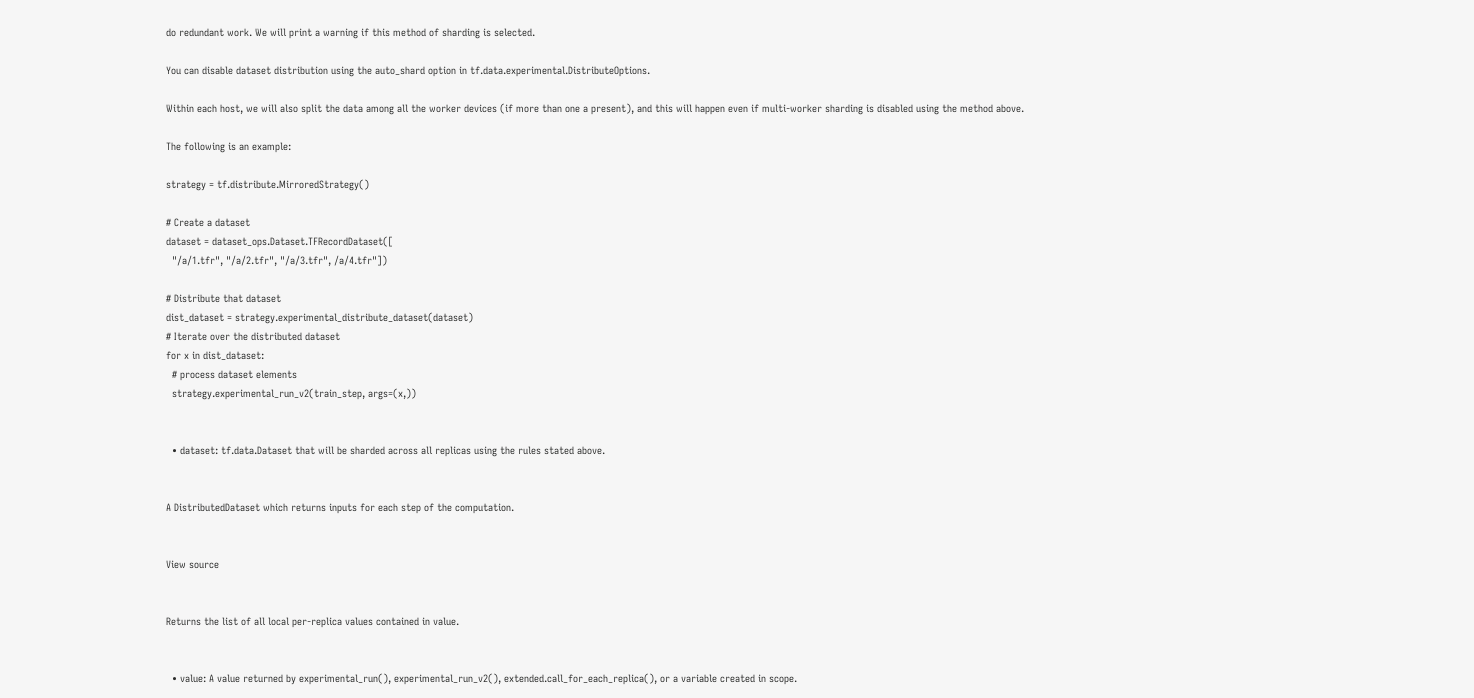do redundant work. We will print a warning if this method of sharding is selected.

You can disable dataset distribution using the auto_shard option in tf.data.experimental.DistributeOptions.

Within each host, we will also split the data among all the worker devices (if more than one a present), and this will happen even if multi-worker sharding is disabled using the method above.

The following is an example:

strategy = tf.distribute.MirroredStrategy()

# Create a dataset
dataset = dataset_ops.Dataset.TFRecordDataset([
  "/a/1.tfr", "/a/2.tfr", "/a/3.tfr", /a/4.tfr"])

# Distribute that dataset
dist_dataset = strategy.experimental_distribute_dataset(dataset)
# Iterate over the distributed dataset
for x in dist_dataset:
  # process dataset elements
  strategy.experimental_run_v2(train_step, args=(x,))


  • dataset: tf.data.Dataset that will be sharded across all replicas using the rules stated above.


A DistributedDataset which returns inputs for each step of the computation.


View source


Returns the list of all local per-replica values contained in value.


  • value: A value returned by experimental_run(), experimental_run_v2(), extended.call_for_each_replica(), or a variable created in scope.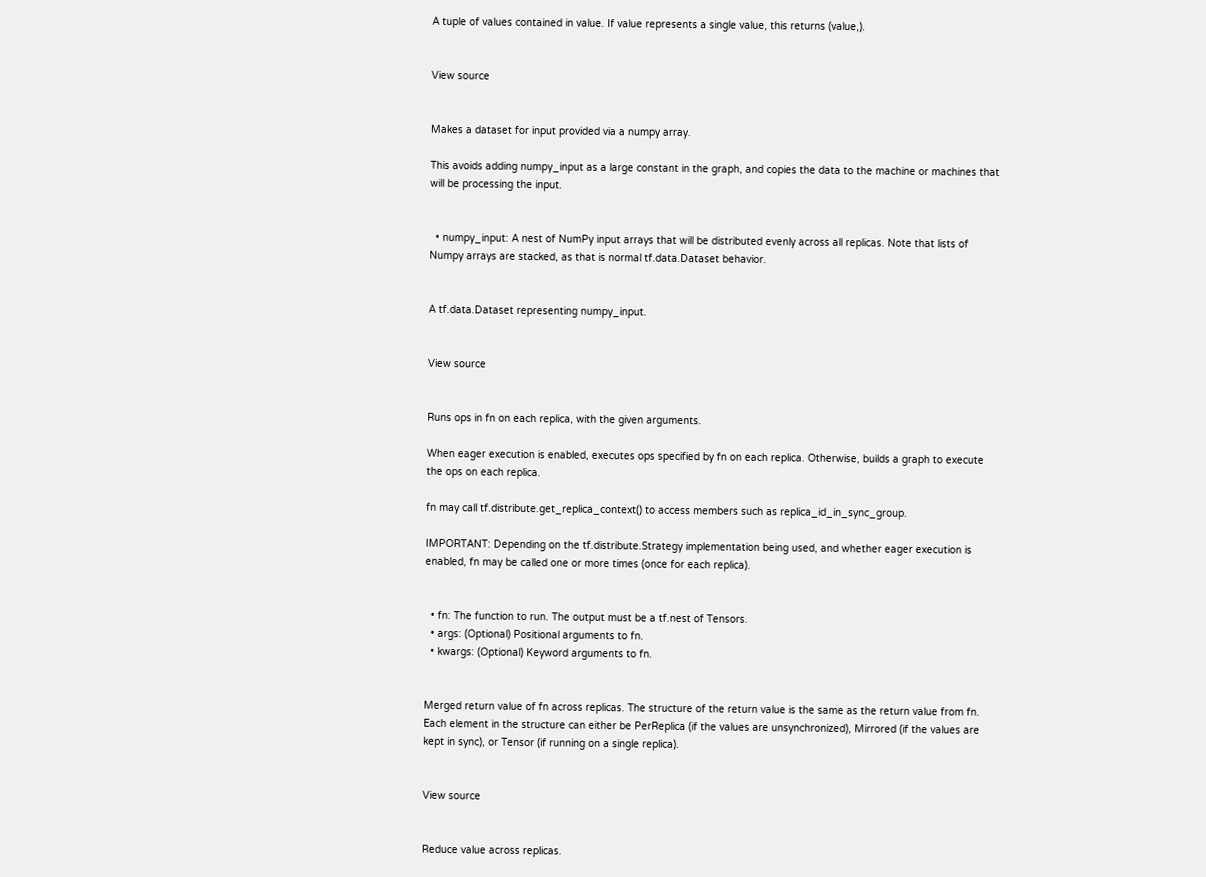A tuple of values contained in value. If value represents a single value, this returns (value,).


View source


Makes a dataset for input provided via a numpy array.

This avoids adding numpy_input as a large constant in the graph, and copies the data to the machine or machines that will be processing the input.


  • numpy_input: A nest of NumPy input arrays that will be distributed evenly across all replicas. Note that lists of Numpy arrays are stacked, as that is normal tf.data.Dataset behavior.


A tf.data.Dataset representing numpy_input.


View source


Runs ops in fn on each replica, with the given arguments.

When eager execution is enabled, executes ops specified by fn on each replica. Otherwise, builds a graph to execute the ops on each replica.

fn may call tf.distribute.get_replica_context() to access members such as replica_id_in_sync_group.

IMPORTANT: Depending on the tf.distribute.Strategy implementation being used, and whether eager execution is enabled, fn may be called one or more times (once for each replica).


  • fn: The function to run. The output must be a tf.nest of Tensors.
  • args: (Optional) Positional arguments to fn.
  • kwargs: (Optional) Keyword arguments to fn.


Merged return value of fn across replicas. The structure of the return value is the same as the return value from fn. Each element in the structure can either be PerReplica (if the values are unsynchronized), Mirrored (if the values are kept in sync), or Tensor (if running on a single replica).


View source


Reduce value across replicas.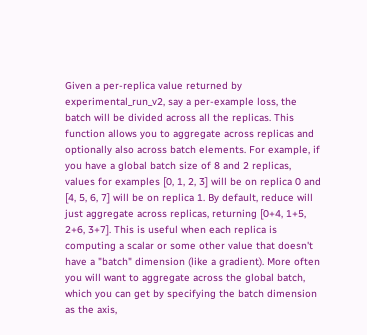Given a per-replica value returned by experimental_run_v2, say a per-example loss, the batch will be divided across all the replicas. This function allows you to aggregate across replicas and optionally also across batch elements. For example, if you have a global batch size of 8 and 2 replicas, values for examples [0, 1, 2, 3] will be on replica 0 and [4, 5, 6, 7] will be on replica 1. By default, reduce will just aggregate across replicas, returning [0+4, 1+5, 2+6, 3+7]. This is useful when each replica is computing a scalar or some other value that doesn't have a "batch" dimension (like a gradient). More often you will want to aggregate across the global batch, which you can get by specifying the batch dimension as the axis,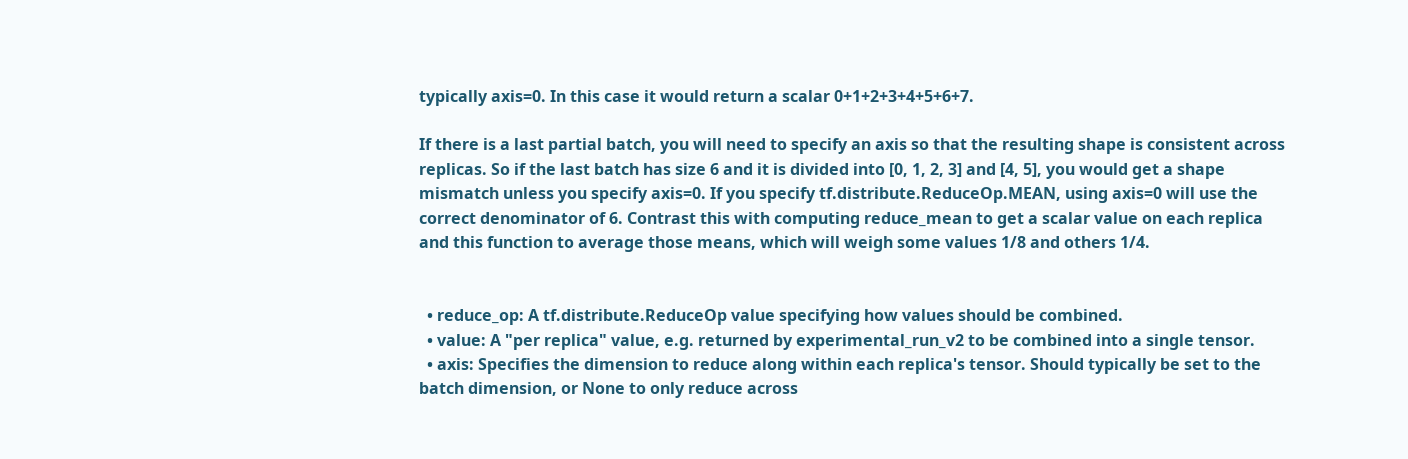typically axis=0. In this case it would return a scalar 0+1+2+3+4+5+6+7.

If there is a last partial batch, you will need to specify an axis so that the resulting shape is consistent across replicas. So if the last batch has size 6 and it is divided into [0, 1, 2, 3] and [4, 5], you would get a shape mismatch unless you specify axis=0. If you specify tf.distribute.ReduceOp.MEAN, using axis=0 will use the correct denominator of 6. Contrast this with computing reduce_mean to get a scalar value on each replica and this function to average those means, which will weigh some values 1/8 and others 1/4.


  • reduce_op: A tf.distribute.ReduceOp value specifying how values should be combined.
  • value: A "per replica" value, e.g. returned by experimental_run_v2 to be combined into a single tensor.
  • axis: Specifies the dimension to reduce along within each replica's tensor. Should typically be set to the batch dimension, or None to only reduce across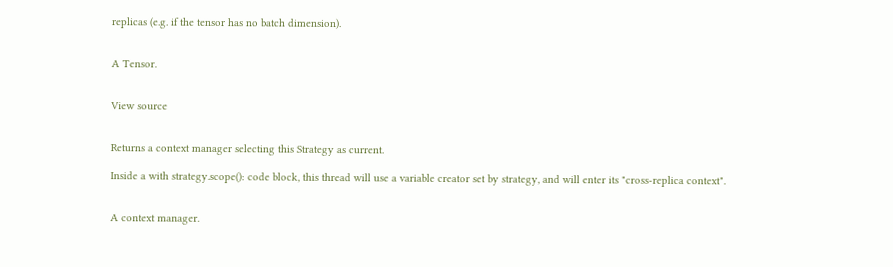replicas (e.g. if the tensor has no batch dimension).


A Tensor.


View source


Returns a context manager selecting this Strategy as current.

Inside a with strategy.scope(): code block, this thread will use a variable creator set by strategy, and will enter its "cross-replica context".


A context manager.